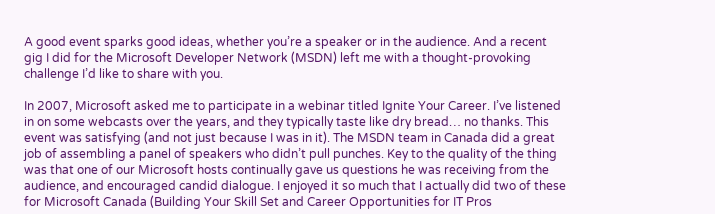A good event sparks good ideas, whether you’re a speaker or in the audience. And a recent gig I did for the Microsoft Developer Network (MSDN) left me with a thought-provoking challenge I’d like to share with you.

In 2007, Microsoft asked me to participate in a webinar titled Ignite Your Career. I’ve listened in on some webcasts over the years, and they typically taste like dry bread… no thanks. This event was satisfying (and not just because I was in it). The MSDN team in Canada did a great job of assembling a panel of speakers who didn’t pull punches. Key to the quality of the thing was that one of our Microsoft hosts continually gave us questions he was receiving from the audience, and encouraged candid dialogue. I enjoyed it so much that I actually did two of these for Microsoft Canada (Building Your Skill Set and Career Opportunities for IT Pros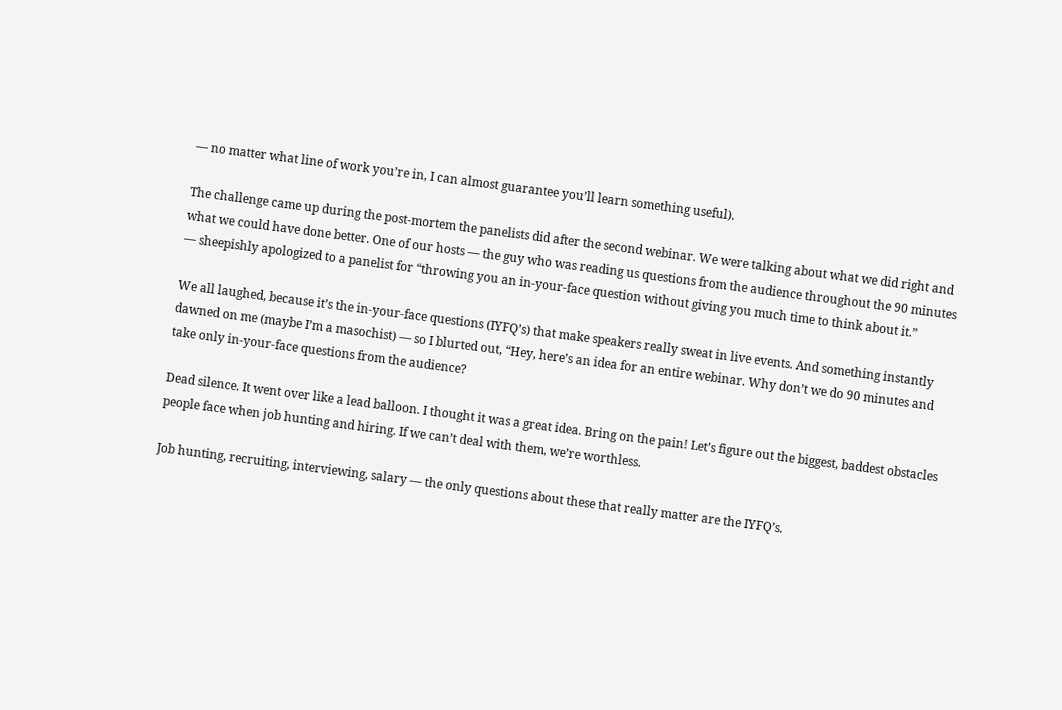— no matter what line of work you’re in, I can almost guarantee you’ll learn something useful).

The challenge came up during the post-mortem the panelists did after the second webinar. We were talking about what we did right and what we could have done better. One of our hosts — the guy who was reading us questions from the audience throughout the 90 minutes — sheepishly apologized to a panelist for “throwing you an in-your-face question without giving you much time to think about it.”

We all laughed, because it’s the in-your-face questions (IYFQ’s) that make speakers really sweat in live events. And something instantly dawned on me (maybe I’m a masochist) — so I blurted out, “Hey, here’s an idea for an entire webinar. Why don’t we do 90 minutes and take only in-your-face questions from the audience?

Dead silence. It went over like a lead balloon. I thought it was a great idea. Bring on the pain! Let’s figure out the biggest, baddest obstacles people face when job hunting and hiring. If we can’t deal with them, we’re worthless.

Job hunting, recruiting, interviewing, salary — the only questions about these that really matter are the IYFQ’s.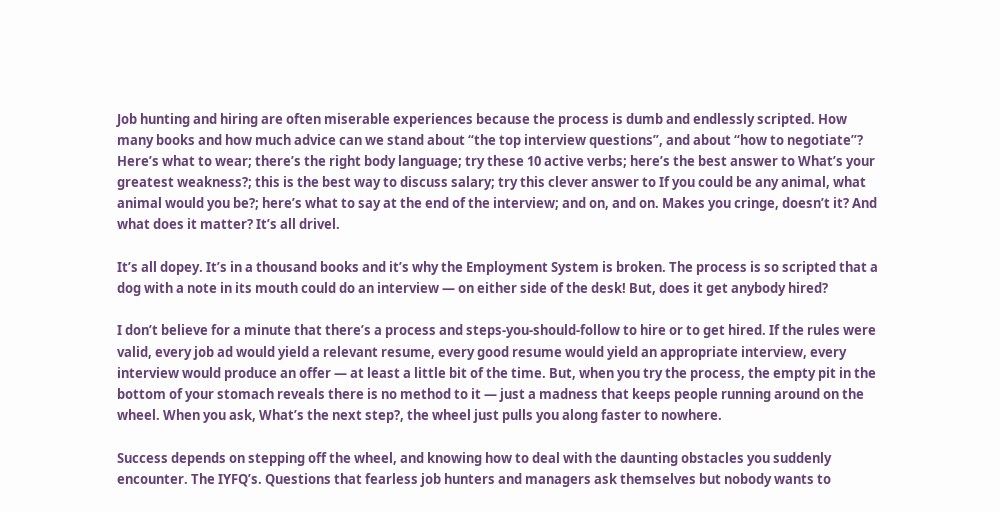Job hunting and hiring are often miserable experiences because the process is dumb and endlessly scripted. How many books and how much advice can we stand about “the top interview questions”, and about “how to negotiate”? Here’s what to wear; there’s the right body language; try these 10 active verbs; here’s the best answer to What’s your greatest weakness?; this is the best way to discuss salary; try this clever answer to If you could be any animal, what animal would you be?; here’s what to say at the end of the interview; and on, and on. Makes you cringe, doesn’t it? And what does it matter? It’s all drivel.

It’s all dopey. It’s in a thousand books and it’s why the Employment System is broken. The process is so scripted that a dog with a note in its mouth could do an interview — on either side of the desk! But, does it get anybody hired?

I don’t believe for a minute that there’s a process and steps-you-should-follow to hire or to get hired. If the rules were valid, every job ad would yield a relevant resume, every good resume would yield an appropriate interview, every interview would produce an offer — at least a little bit of the time. But, when you try the process, the empty pit in the bottom of your stomach reveals there is no method to it — just a madness that keeps people running around on the wheel. When you ask, What’s the next step?, the wheel just pulls you along faster to nowhere.

Success depends on stepping off the wheel, and knowing how to deal with the daunting obstacles you suddenly encounter. The IYFQ’s. Questions that fearless job hunters and managers ask themselves but nobody wants to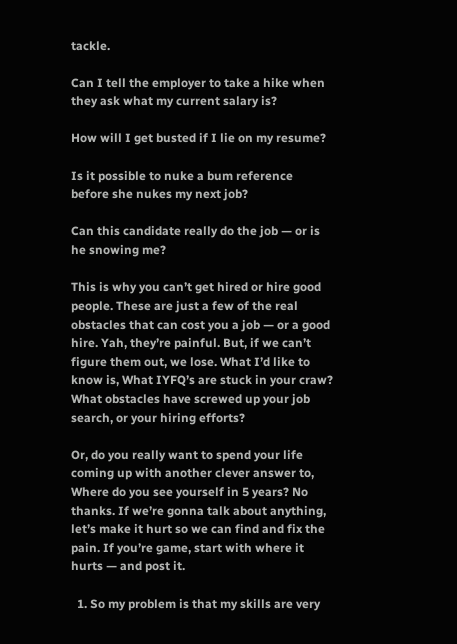tackle.

Can I tell the employer to take a hike when they ask what my current salary is?

How will I get busted if I lie on my resume?

Is it possible to nuke a bum reference before she nukes my next job?

Can this candidate really do the job — or is he snowing me?

This is why you can’t get hired or hire good people. These are just a few of the real obstacles that can cost you a job — or a good hire. Yah, they’re painful. But, if we can’t figure them out, we lose. What I’d like to know is, What IYFQ’s are stuck in your craw? What obstacles have screwed up your job search, or your hiring efforts?

Or, do you really want to spend your life coming up with another clever answer to, Where do you see yourself in 5 years? No thanks. If we’re gonna talk about anything, let’s make it hurt so we can find and fix the pain. If you’re game, start with where it hurts — and post it.

  1. So my problem is that my skills are very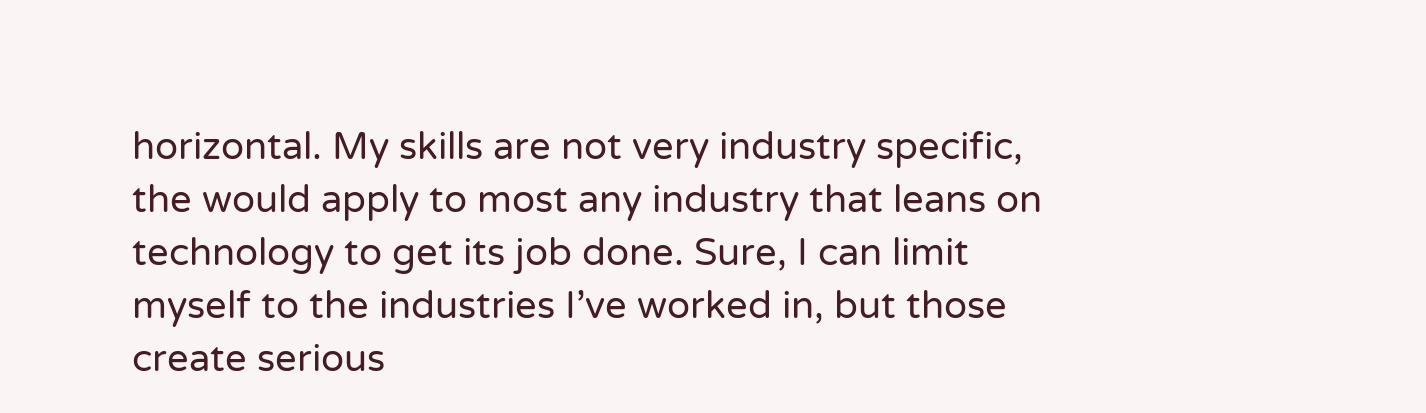horizontal. My skills are not very industry specific, the would apply to most any industry that leans on technology to get its job done. Sure, I can limit myself to the industries I’ve worked in, but those create serious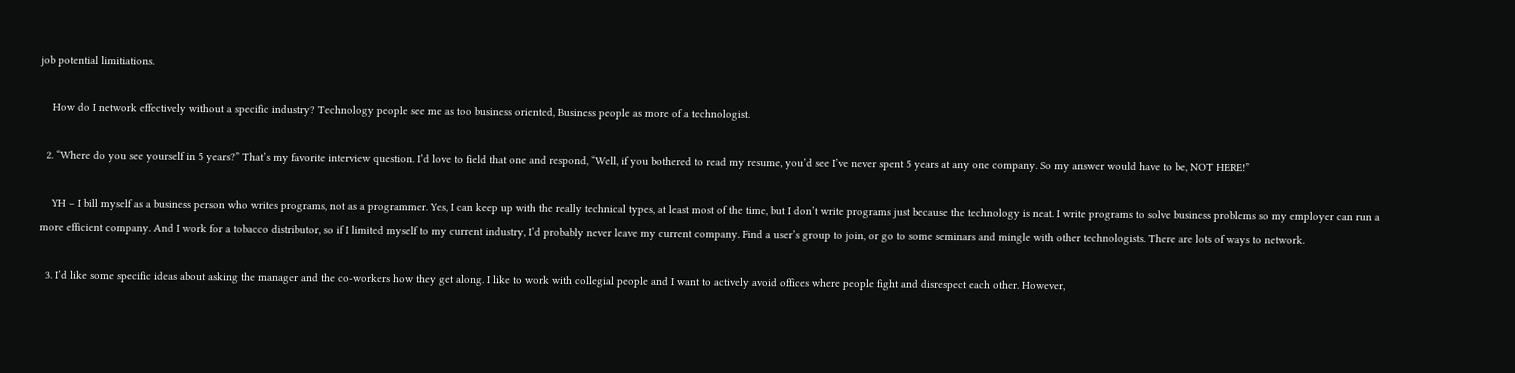job potential limitiations.

    How do I network effectively without a specific industry? Technology people see me as too business oriented, Business people as more of a technologist.

  2. “Where do you see yourself in 5 years?” That’s my favorite interview question. I’d love to field that one and respond, “Well, if you bothered to read my resume, you’d see I’ve never spent 5 years at any one company. So my answer would have to be, NOT HERE!”

    YH – I bill myself as a business person who writes programs, not as a programmer. Yes, I can keep up with the really technical types, at least most of the time, but I don’t write programs just because the technology is neat. I write programs to solve business problems so my employer can run a more efficient company. And I work for a tobacco distributor, so if I limited myself to my current industry, I’d probably never leave my current company. Find a user’s group to join, or go to some seminars and mingle with other technologists. There are lots of ways to network.

  3. I’d like some specific ideas about asking the manager and the co-workers how they get along. I like to work with collegial people and I want to actively avoid offices where people fight and disrespect each other. However,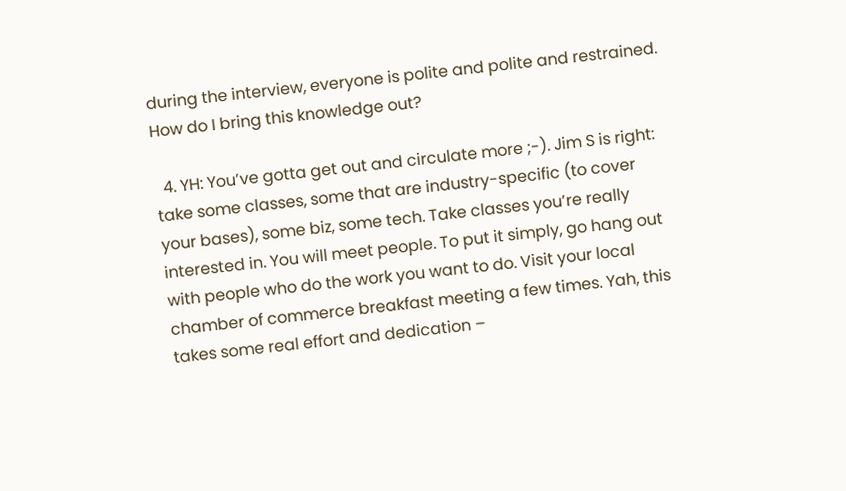during the interview, everyone is polite and polite and restrained. How do I bring this knowledge out?

  4. YH: You’ve gotta get out and circulate more ;-). Jim S is right: take some classes, some that are industry-specific (to cover your bases), some biz, some tech. Take classes you’re really interested in. You will meet people. To put it simply, go hang out with people who do the work you want to do. Visit your local chamber of commerce breakfast meeting a few times. Yah, this takes some real effort and dedication –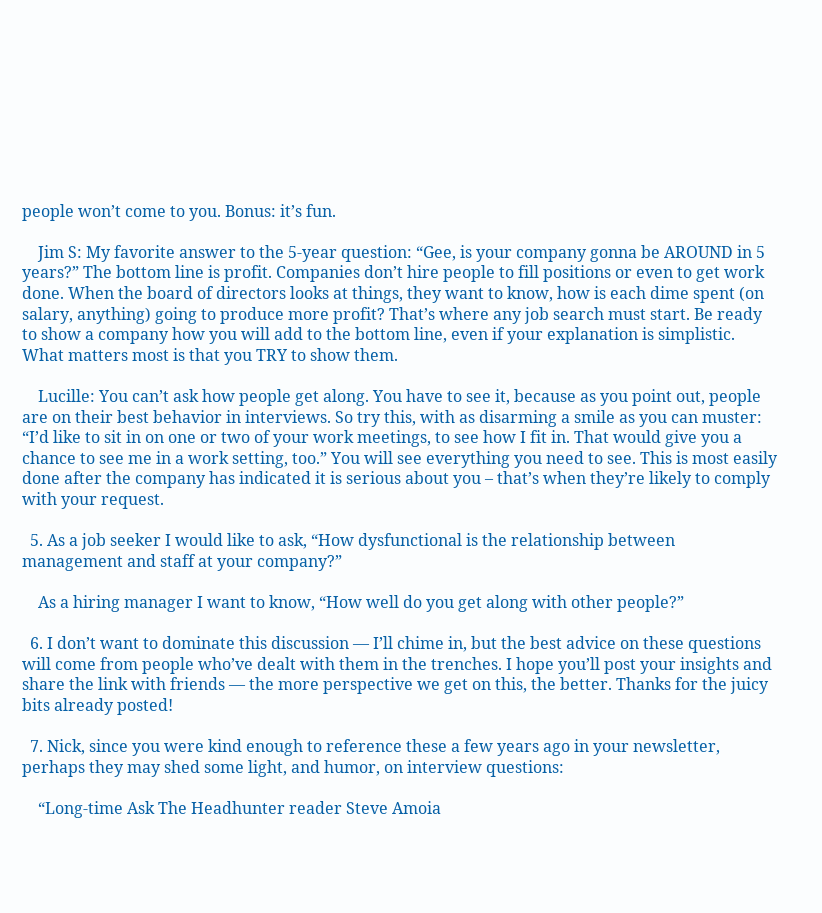people won’t come to you. Bonus: it’s fun.

    Jim S: My favorite answer to the 5-year question: “Gee, is your company gonna be AROUND in 5 years?” The bottom line is profit. Companies don’t hire people to fill positions or even to get work done. When the board of directors looks at things, they want to know, how is each dime spent (on salary, anything) going to produce more profit? That’s where any job search must start. Be ready to show a company how you will add to the bottom line, even if your explanation is simplistic. What matters most is that you TRY to show them.

    Lucille: You can’t ask how people get along. You have to see it, because as you point out, people are on their best behavior in interviews. So try this, with as disarming a smile as you can muster: “I’d like to sit in on one or two of your work meetings, to see how I fit in. That would give you a chance to see me in a work setting, too.” You will see everything you need to see. This is most easily done after the company has indicated it is serious about you – that’s when they’re likely to comply with your request.

  5. As a job seeker I would like to ask, “How dysfunctional is the relationship between management and staff at your company?”

    As a hiring manager I want to know, “How well do you get along with other people?”

  6. I don’t want to dominate this discussion — I’ll chime in, but the best advice on these questions will come from people who’ve dealt with them in the trenches. I hope you’ll post your insights and share the link with friends — the more perspective we get on this, the better. Thanks for the juicy bits already posted!

  7. Nick, since you were kind enough to reference these a few years ago in your newsletter, perhaps they may shed some light, and humor, on interview questions:

    “Long-time Ask The Headhunter reader Steve Amoia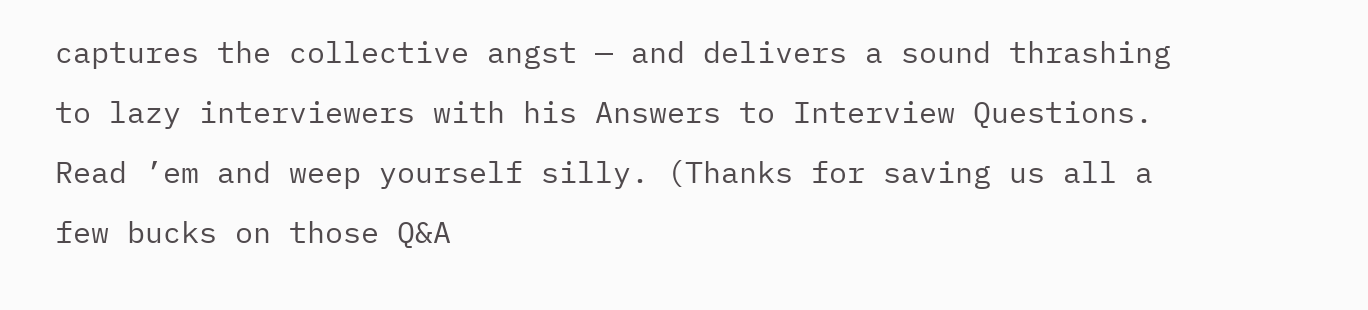captures the collective angst — and delivers a sound thrashing to lazy interviewers with his Answers to Interview Questions. Read ’em and weep yourself silly. (Thanks for saving us all a few bucks on those Q&A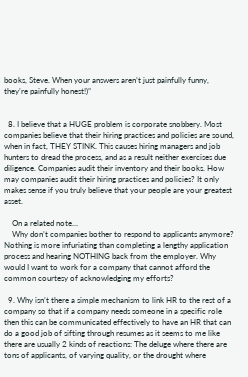books, Steve. When your answers aren’t just painfully funny, they’re painfully honest!)”


  8. I believe that a HUGE problem is corporate snobbery. Most companies believe that their hiring practices and policies are sound, when in fact, THEY STINK. This causes hiring managers and job hunters to dread the process, and as a result neither exercises due diligence. Companies audit their inventory and their books. How may companies audit their hiring practices and policies? It only makes sense if you truly believe that your people are your greatest asset.

    On a related note…
    Why don’t companies bother to respond to applicants anymore? Nothing is more infuriating than completing a lengthy application process and hearing NOTHING back from the employer. Why would I want to work for a company that cannot afford the common courtesy of acknowledging my efforts?

  9. Why isn’t there a simple mechanism to link HR to the rest of a company so that if a company needs someone in a specific role then this can be communicated effectively to have an HR that can do a good job of sifting through resumes as it seems to me like there are usually 2 kinds of reactions: The deluge where there are tons of applicants, of varying quality, or the drought where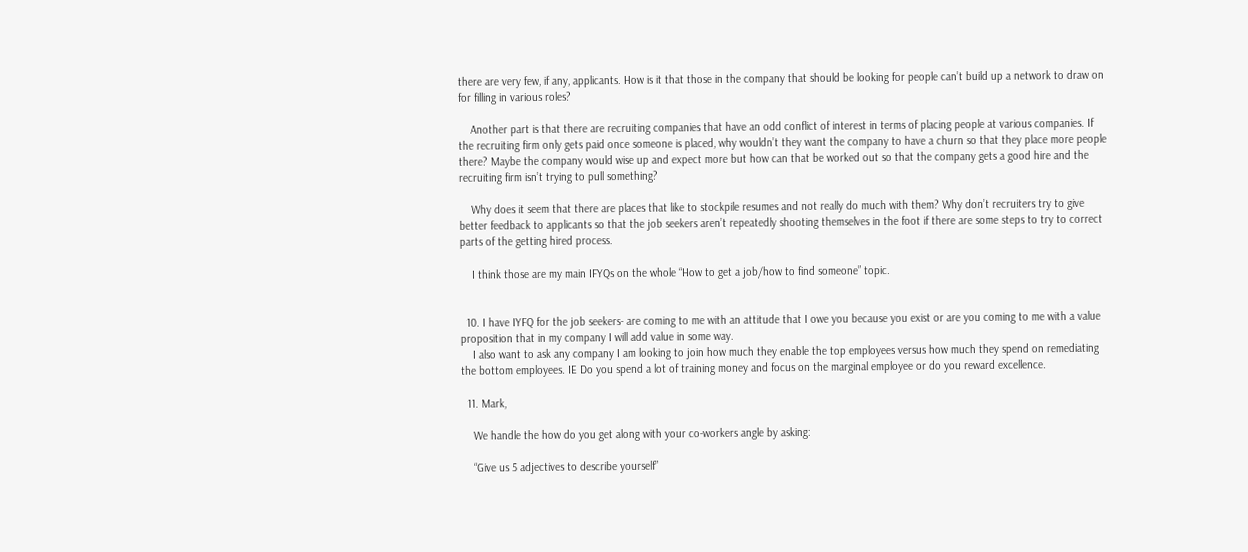there are very few, if any, applicants. How is it that those in the company that should be looking for people can’t build up a network to draw on for filling in various roles?

    Another part is that there are recruiting companies that have an odd conflict of interest in terms of placing people at various companies. If the recruiting firm only gets paid once someone is placed, why wouldn’t they want the company to have a churn so that they place more people there? Maybe the company would wise up and expect more but how can that be worked out so that the company gets a good hire and the recruiting firm isn’t trying to pull something?

    Why does it seem that there are places that like to stockpile resumes and not really do much with them? Why don’t recruiters try to give better feedback to applicants so that the job seekers aren’t repeatedly shooting themselves in the foot if there are some steps to try to correct parts of the getting hired process.

    I think those are my main IFYQs on the whole “How to get a job/how to find someone” topic.


  10. I have IYFQ for the job seekers- are coming to me with an attitude that I owe you because you exist or are you coming to me with a value proposition that in my company I will add value in some way.
    I also want to ask any company I am looking to join how much they enable the top employees versus how much they spend on remediating the bottom employees. IE Do you spend a lot of training money and focus on the marginal employee or do you reward excellence.

  11. Mark,

    We handle the how do you get along with your co-workers angle by asking:

    “Give us 5 adjectives to describe yourself”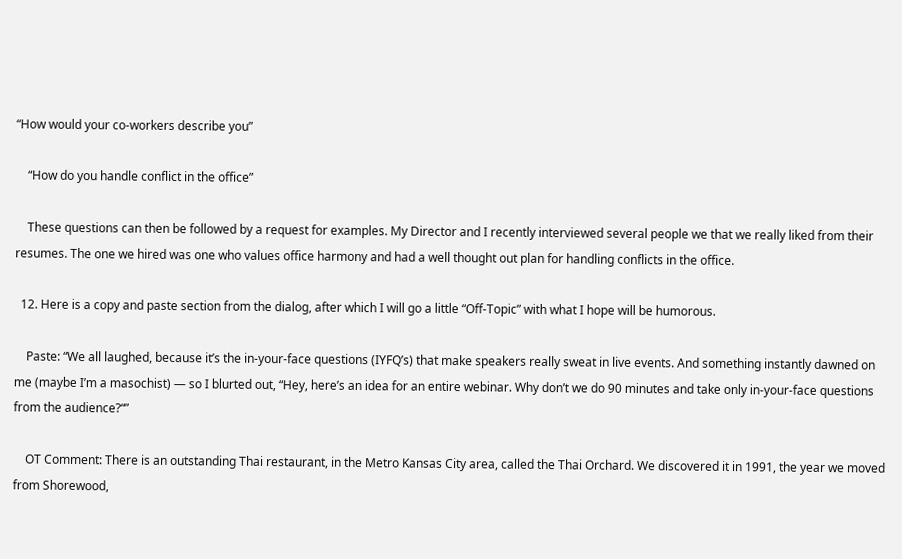“How would your co-workers describe you”

    “How do you handle conflict in the office”

    These questions can then be followed by a request for examples. My Director and I recently interviewed several people we that we really liked from their resumes. The one we hired was one who values office harmony and had a well thought out plan for handling conflicts in the office.

  12. Here is a copy and paste section from the dialog, after which I will go a little “Off-Topic” with what I hope will be humorous.

    Paste: “We all laughed, because it’s the in-your-face questions (IYFQ’s) that make speakers really sweat in live events. And something instantly dawned on me (maybe I’m a masochist) — so I blurted out, “Hey, here’s an idea for an entire webinar. Why don’t we do 90 minutes and take only in-your-face questions from the audience?“”

    OT Comment: There is an outstanding Thai restaurant, in the Metro Kansas City area, called the Thai Orchard. We discovered it in 1991, the year we moved from Shorewood,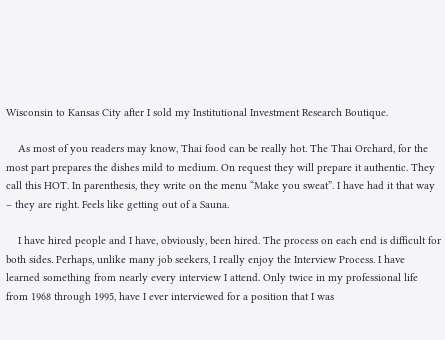Wisconsin to Kansas City after I sold my Institutional Investment Research Boutique.

    As most of you readers may know, Thai food can be really hot. The Thai Orchard, for the most part prepares the dishes mild to medium. On request they will prepare it authentic. They call this HOT. In parenthesis, they write on the menu “Make you sweat”. I have had it that way – they are right. Feels like getting out of a Sauna.

    I have hired people and I have, obviously, been hired. The process on each end is difficult for both sides. Perhaps, unlike many job seekers, I really enjoy the Interview Process. I have learned something from nearly every interview I attend. Only twice in my professional life from 1968 through 1995, have I ever interviewed for a position that I was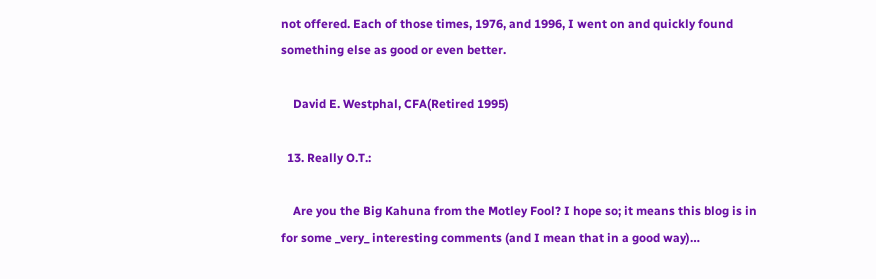not offered. Each of those times, 1976, and 1996, I went on and quickly found something else as good or even better.

    David E. Westphal, CFA(Retired 1995)

  13. Really O.T.:

    Are you the Big Kahuna from the Motley Fool? I hope so; it means this blog is in for some _very_ interesting comments (and I mean that in a good way)…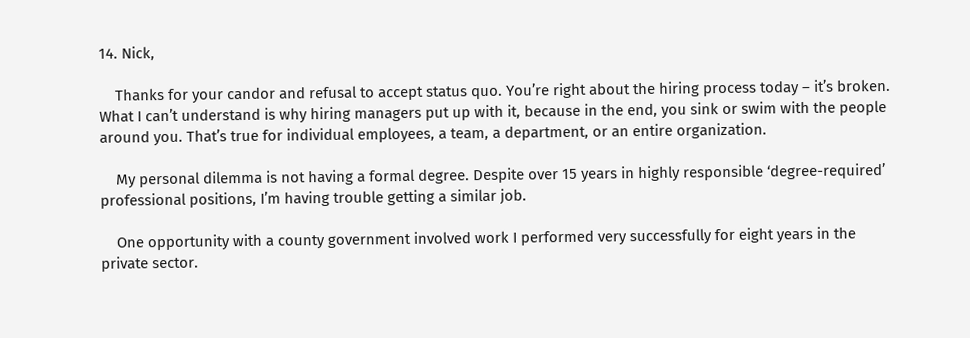14. Nick,

    Thanks for your candor and refusal to accept status quo. You’re right about the hiring process today – it’s broken. What I can’t understand is why hiring managers put up with it, because in the end, you sink or swim with the people around you. That’s true for individual employees, a team, a department, or an entire organization.

    My personal dilemma is not having a formal degree. Despite over 15 years in highly responsible ‘degree-required’ professional positions, I’m having trouble getting a similar job.

    One opportunity with a county government involved work I performed very successfully for eight years in the private sector.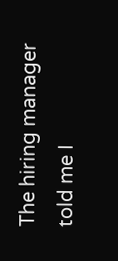The hiring manager told me I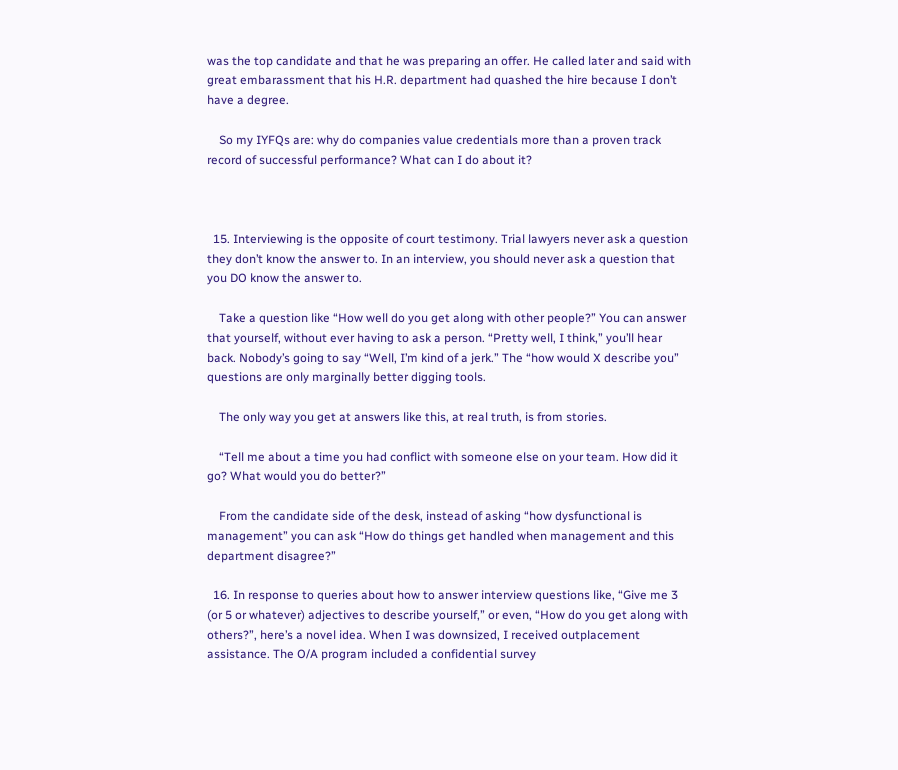was the top candidate and that he was preparing an offer. He called later and said with great embarassment that his H.R. department had quashed the hire because I don’t have a degree.

    So my IYFQs are: why do companies value credentials more than a proven track record of successful performance? What can I do about it?



  15. Interviewing is the opposite of court testimony. Trial lawyers never ask a question they don’t know the answer to. In an interview, you should never ask a question that you DO know the answer to.

    Take a question like “How well do you get along with other people?” You can answer that yourself, without ever having to ask a person. “Pretty well, I think,” you’ll hear back. Nobody’s going to say “Well, I’m kind of a jerk.” The “how would X describe you” questions are only marginally better digging tools.

    The only way you get at answers like this, at real truth, is from stories.

    “Tell me about a time you had conflict with someone else on your team. How did it go? What would you do better?”

    From the candidate side of the desk, instead of asking “how dysfunctional is management” you can ask “How do things get handled when management and this department disagree?”

  16. In response to queries about how to answer interview questions like, “Give me 3 (or 5 or whatever) adjectives to describe yourself,” or even, “How do you get along with others?”, here’s a novel idea. When I was downsized, I received outplacement assistance. The O/A program included a confidential survey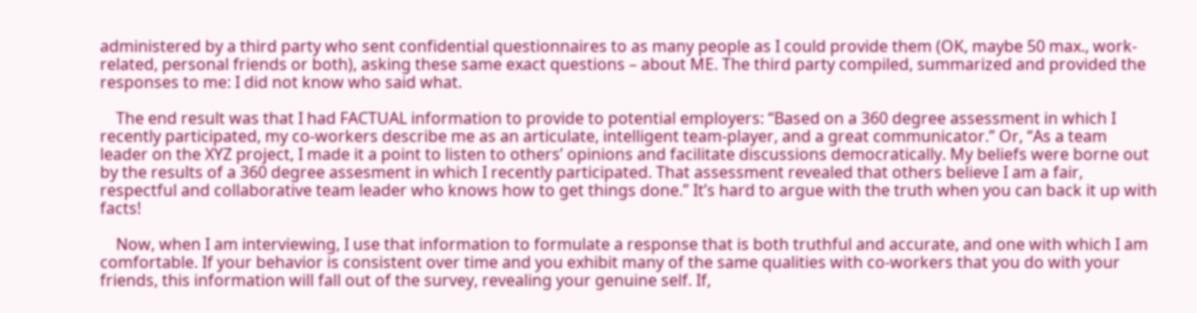administered by a third party who sent confidential questionnaires to as many people as I could provide them (OK, maybe 50 max., work-related, personal friends or both), asking these same exact questions – about ME. The third party compiled, summarized and provided the responses to me: I did not know who said what.

    The end result was that I had FACTUAL information to provide to potential employers: “Based on a 360 degree assessment in which I recently participated, my co-workers describe me as an articulate, intelligent team-player, and a great communicator.” Or, “As a team leader on the XYZ project, I made it a point to listen to others’ opinions and facilitate discussions democratically. My beliefs were borne out by the results of a 360 degree assesment in which I recently participated. That assessment revealed that others believe I am a fair, respectful and collaborative team leader who knows how to get things done.” It’s hard to argue with the truth when you can back it up with facts!

    Now, when I am interviewing, I use that information to formulate a response that is both truthful and accurate, and one with which I am comfortable. If your behavior is consistent over time and you exhibit many of the same qualities with co-workers that you do with your friends, this information will fall out of the survey, revealing your genuine self. If,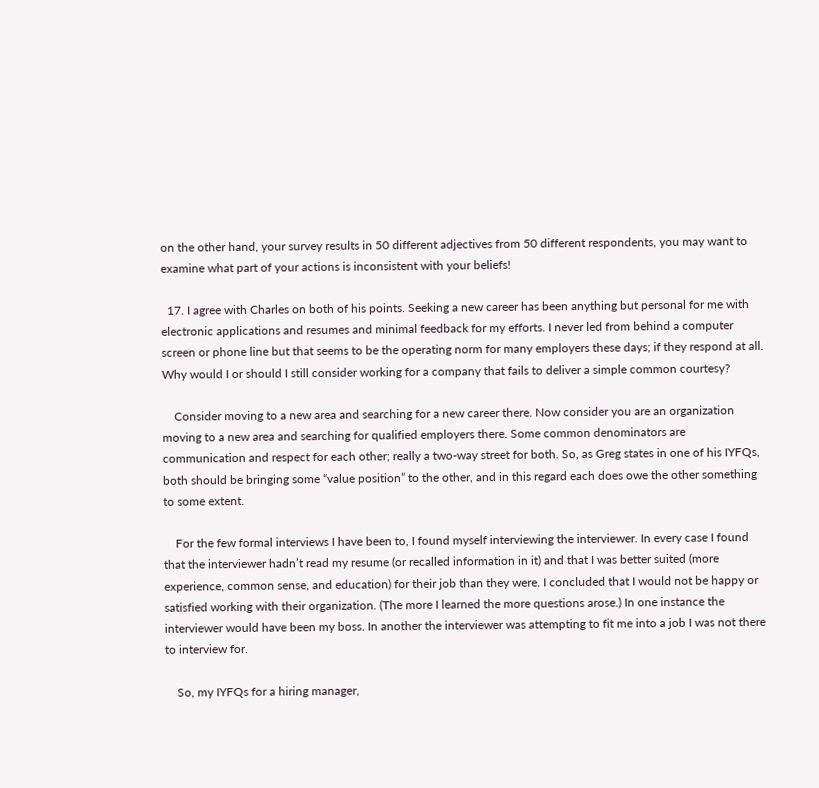on the other hand, your survey results in 50 different adjectives from 50 different respondents, you may want to examine what part of your actions is inconsistent with your beliefs!

  17. I agree with Charles on both of his points. Seeking a new career has been anything but personal for me with electronic applications and resumes and minimal feedback for my efforts. I never led from behind a computer screen or phone line but that seems to be the operating norm for many employers these days; if they respond at all. Why would I or should I still consider working for a company that fails to deliver a simple common courtesy?

    Consider moving to a new area and searching for a new career there. Now consider you are an organization moving to a new area and searching for qualified employers there. Some common denominators are communication and respect for each other; really a two-way street for both. So, as Greg states in one of his IYFQs, both should be bringing some “value position” to the other, and in this regard each does owe the other something to some extent.

    For the few formal interviews I have been to, I found myself interviewing the interviewer. In every case I found that the interviewer hadn’t read my resume (or recalled information in it) and that I was better suited (more experience, common sense, and education) for their job than they were. I concluded that I would not be happy or satisfied working with their organization. (The more I learned the more questions arose.) In one instance the interviewer would have been my boss. In another the interviewer was attempting to fit me into a job I was not there to interview for.

    So, my IYFQs for a hiring manager,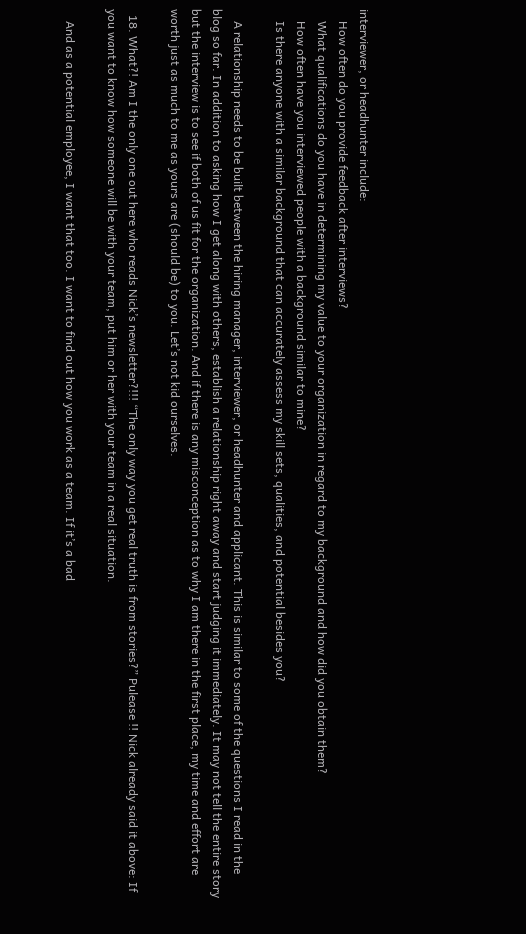interviewer, or headhunter include:
    How often do you provide feedback after interviews?
    What qualifications do you have in determining my value to your organization in regard to my background and how did you obtain them?
    How often have you interviewed people with a background similar to mine?
    Is there anyone with a similar background that can accurately assess my skill sets, qualities, and potential besides you?

    A relationship needs to be built between the hiring manager, interviewer, or headhunter and applicant. This is similar to some of the questions I read in the blog so far. In addition to asking how I get along with others, establish a relationship right away and start judging it immediately. It may not tell the entire story but the interview is to see if both of us fit for the organization. And if there is any misconception as to why I am there in the first place, my time and effort are worth just as much to me as yours are (should be) to you. Let’s not kid ourselves.

  18. What?! Am I the only one out here who reads Nick’s newsletter?!!! “The only way you get real truth is from stories?” Pulease !! Nick already said it above: If you want to know how someone will be with your team, put him or her with your team in a real situation.

    And as a potential employee, I want that too. I want to find out how you work as a team. If it’s a bad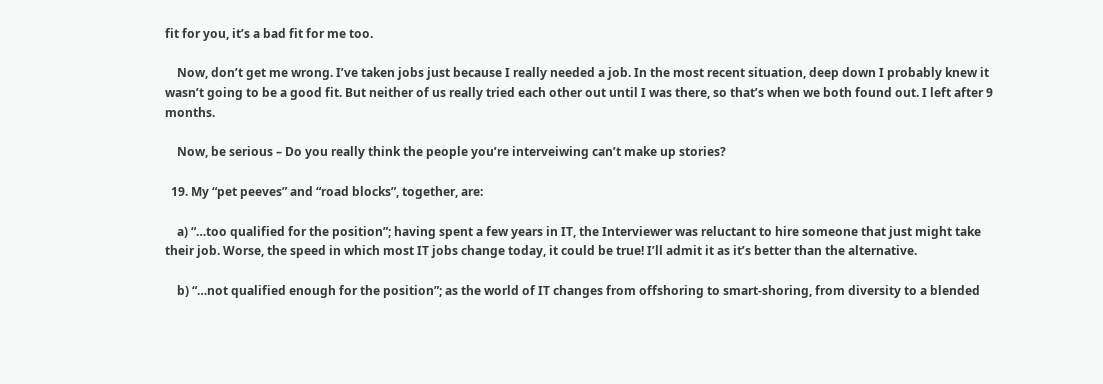fit for you, it’s a bad fit for me too.

    Now, don’t get me wrong. I’ve taken jobs just because I really needed a job. In the most recent situation, deep down I probably knew it wasn’t going to be a good fit. But neither of us really tried each other out until I was there, so that’s when we both found out. I left after 9 months.

    Now, be serious – Do you really think the people you’re interveiwing can’t make up stories?

  19. My “pet peeves” and “road blocks”, together, are:

    a) “…too qualified for the position”; having spent a few years in IT, the Interviewer was reluctant to hire someone that just might take their job. Worse, the speed in which most IT jobs change today, it could be true! I’ll admit it as it’s better than the alternative.

    b) “…not qualified enough for the position”; as the world of IT changes from offshoring to smart-shoring, from diversity to a blended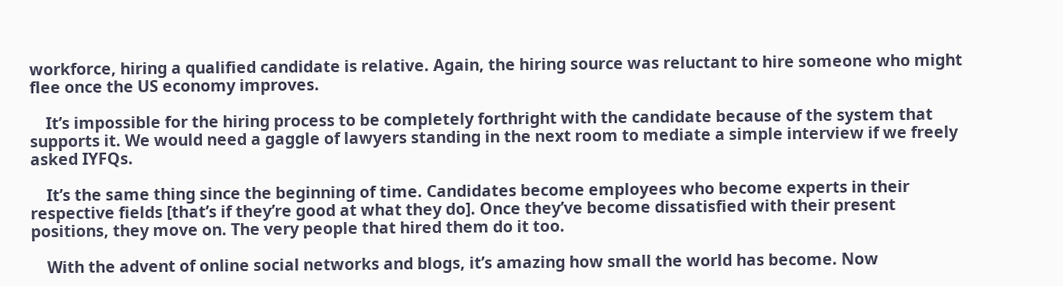workforce, hiring a qualified candidate is relative. Again, the hiring source was reluctant to hire someone who might flee once the US economy improves.

    It’s impossible for the hiring process to be completely forthright with the candidate because of the system that supports it. We would need a gaggle of lawyers standing in the next room to mediate a simple interview if we freely asked IYFQs.

    It’s the same thing since the beginning of time. Candidates become employees who become experts in their respective fields [that’s if they’re good at what they do]. Once they’ve become dissatisfied with their present positions, they move on. The very people that hired them do it too.

    With the advent of online social networks and blogs, it’s amazing how small the world has become. Now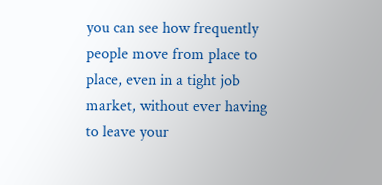you can see how frequently people move from place to place, even in a tight job market, without ever having to leave your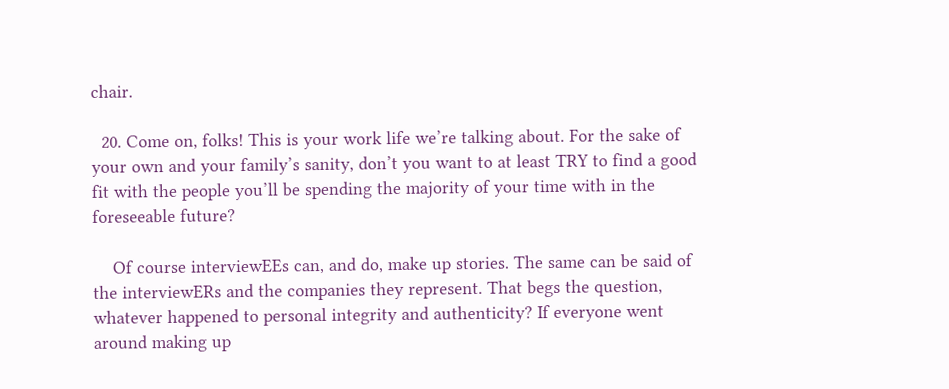chair.

  20. Come on, folks! This is your work life we’re talking about. For the sake of your own and your family’s sanity, don’t you want to at least TRY to find a good fit with the people you’ll be spending the majority of your time with in the foreseeable future?

    Of course interviewEEs can, and do, make up stories. The same can be said of the interviewERs and the companies they represent. That begs the question, whatever happened to personal integrity and authenticity? If everyone went around making up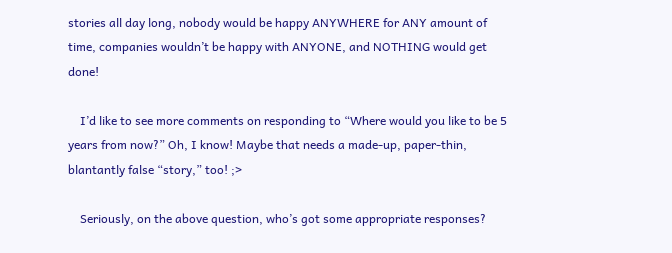stories all day long, nobody would be happy ANYWHERE for ANY amount of time, companies wouldn’t be happy with ANYONE, and NOTHING would get done!

    I’d like to see more comments on responding to “Where would you like to be 5 years from now?” Oh, I know! Maybe that needs a made-up, paper-thin, blantantly false “story,” too! ;>

    Seriously, on the above question, who’s got some appropriate responses?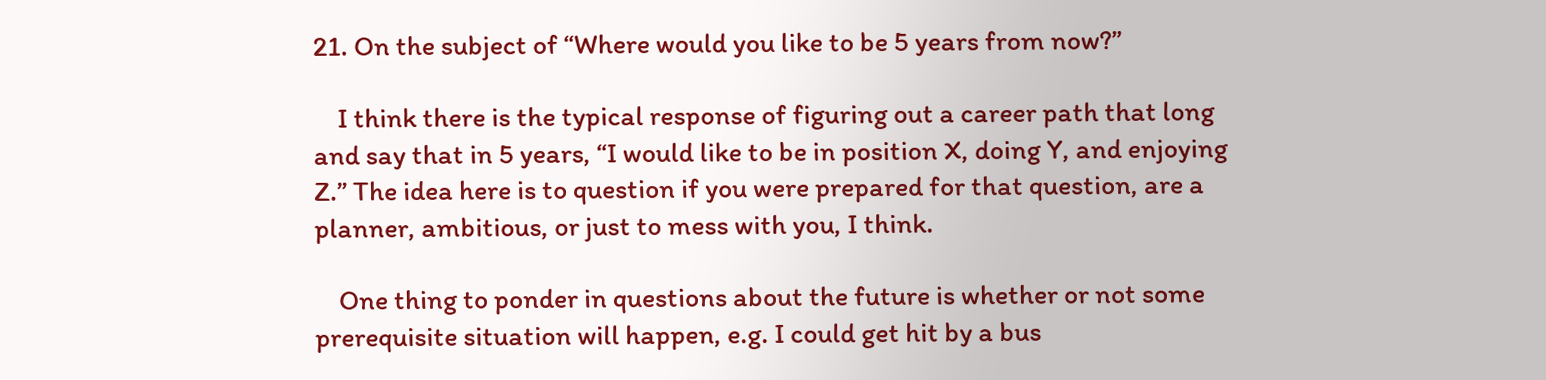21. On the subject of “Where would you like to be 5 years from now?”

    I think there is the typical response of figuring out a career path that long and say that in 5 years, “I would like to be in position X, doing Y, and enjoying Z.” The idea here is to question if you were prepared for that question, are a planner, ambitious, or just to mess with you, I think.

    One thing to ponder in questions about the future is whether or not some prerequisite situation will happen, e.g. I could get hit by a bus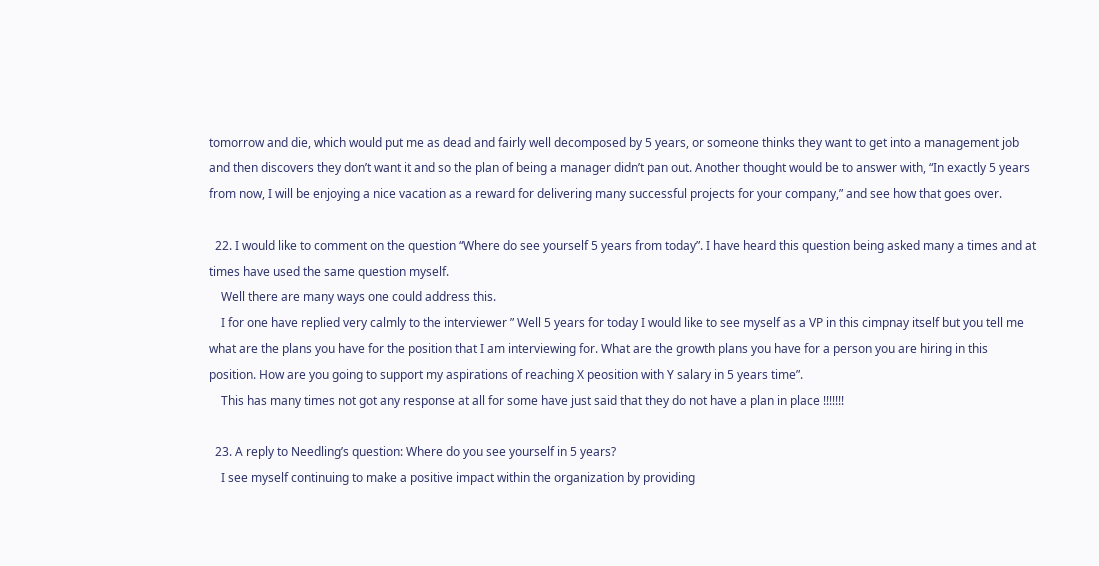tomorrow and die, which would put me as dead and fairly well decomposed by 5 years, or someone thinks they want to get into a management job and then discovers they don’t want it and so the plan of being a manager didn’t pan out. Another thought would be to answer with, “In exactly 5 years from now, I will be enjoying a nice vacation as a reward for delivering many successful projects for your company,” and see how that goes over.

  22. I would like to comment on the question “Where do see yourself 5 years from today”. I have heard this question being asked many a times and at times have used the same question myself.
    Well there are many ways one could address this.
    I for one have replied very calmly to the interviewer ” Well 5 years for today I would like to see myself as a VP in this cimpnay itself but you tell me what are the plans you have for the position that I am interviewing for. What are the growth plans you have for a person you are hiring in this position. How are you going to support my aspirations of reaching X peosition with Y salary in 5 years time”.
    This has many times not got any response at all for some have just said that they do not have a plan in place !!!!!!!

  23. A reply to Needling’s question: Where do you see yourself in 5 years?
    I see myself continuing to make a positive impact within the organization by providing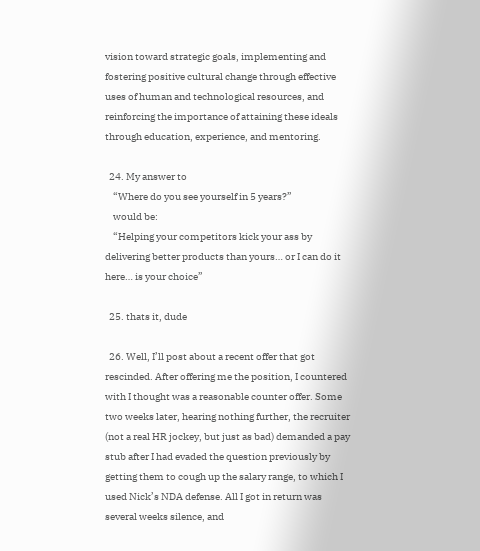vision toward strategic goals, implementing and fostering positive cultural change through effective uses of human and technological resources, and reinforcing the importance of attaining these ideals through education, experience, and mentoring.

  24. My answer to
    “Where do you see yourself in 5 years?”
    would be:
    “Helping your competitors kick your ass by delivering better products than yours… or I can do it here… is your choice”

  25. thats it, dude

  26. Well, I’ll post about a recent offer that got rescinded. After offering me the position, I countered with I thought was a reasonable counter offer. Some two weeks later, hearing nothing further, the recruiter (not a real HR jockey, but just as bad) demanded a pay stub after I had evaded the question previously by getting them to cough up the salary range, to which I used Nick’s NDA defense. All I got in return was several weeks silence, and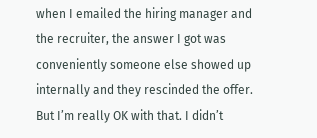when I emailed the hiring manager and the recruiter, the answer I got was conveniently someone else showed up internally and they rescinded the offer. But I’m really OK with that. I didn’t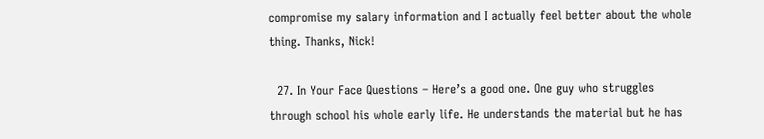compromise my salary information and I actually feel better about the whole thing. Thanks, Nick!

  27. In Your Face Questions – Here’s a good one. One guy who struggles through school his whole early life. He understands the material but he has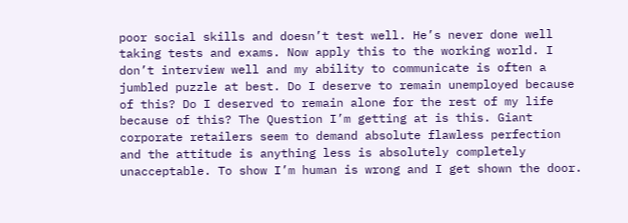poor social skills and doesn’t test well. He’s never done well taking tests and exams. Now apply this to the working world. I don’t interview well and my ability to communicate is often a jumbled puzzle at best. Do I deserve to remain unemployed because of this? Do I deserved to remain alone for the rest of my life because of this? The Question I’m getting at is this. Giant corporate retailers seem to demand absolute flawless perfection and the attitude is anything less is absolutely completely unacceptable. To show I’m human is wrong and I get shown the door.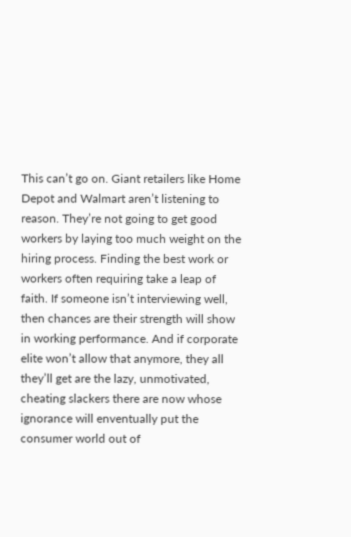This can’t go on. Giant retailers like Home Depot and Walmart aren’t listening to reason. They’re not going to get good workers by laying too much weight on the hiring process. Finding the best work or workers often requiring take a leap of faith. If someone isn’t interviewing well, then chances are their strength will show in working performance. And if corporate elite won’t allow that anymore, they all they’ll get are the lazy, unmotivated, cheating slackers there are now whose ignorance will enventually put the consumer world out of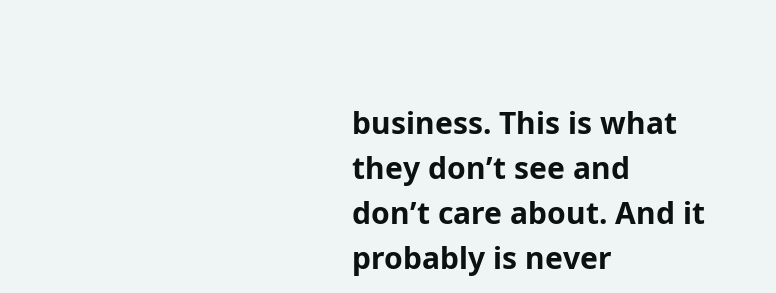business. This is what they don’t see and don’t care about. And it probably is never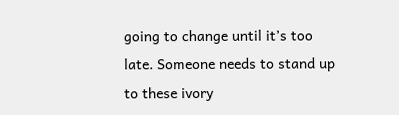going to change until it’s too late. Someone needs to stand up to these ivory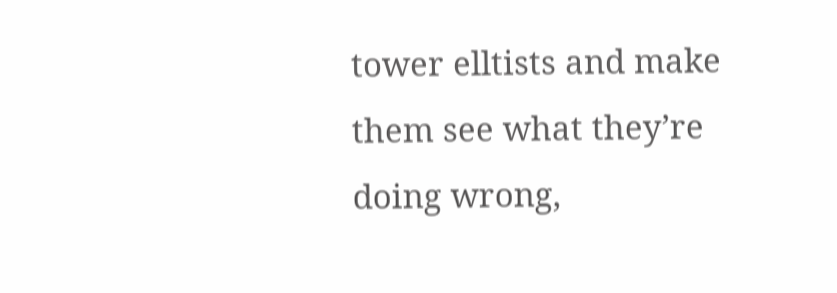tower elltists and make them see what they’re doing wrong,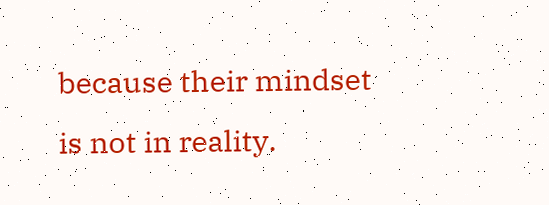because their mindset is not in reality.